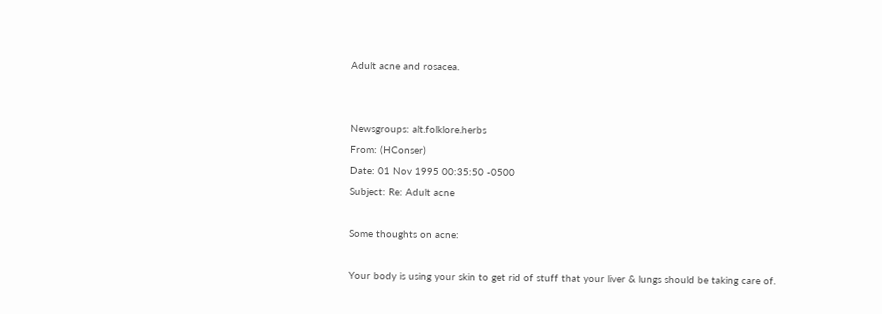Adult acne and rosacea.


Newsgroups: alt.folklore.herbs
From: (HConser)
Date: 01 Nov 1995 00:35:50 -0500
Subject: Re: Adult acne

Some thoughts on acne:

Your body is using your skin to get rid of stuff that your liver & lungs should be taking care of.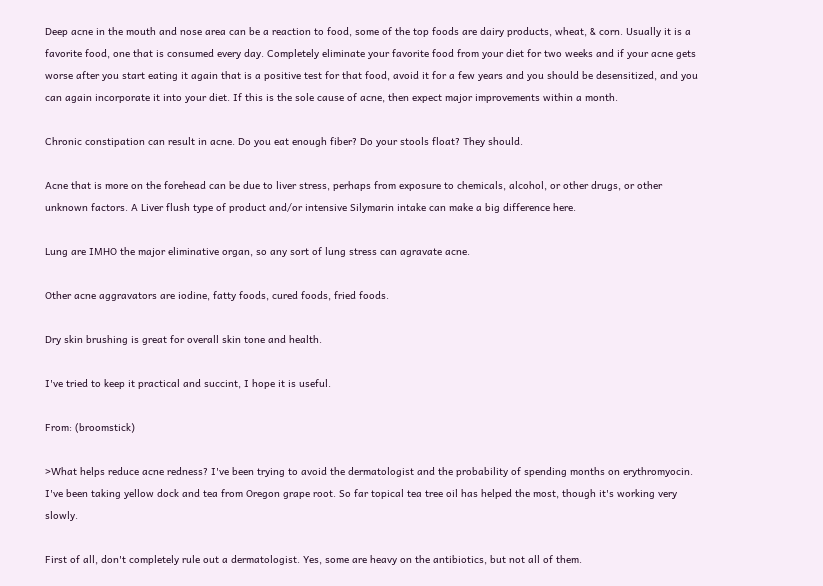Deep acne in the mouth and nose area can be a reaction to food, some of the top foods are dairy products, wheat, & corn. Usually it is a favorite food, one that is consumed every day. Completely eliminate your favorite food from your diet for two weeks and if your acne gets worse after you start eating it again that is a positive test for that food, avoid it for a few years and you should be desensitized, and you can again incorporate it into your diet. If this is the sole cause of acne, then expect major improvements within a month.

Chronic constipation can result in acne. Do you eat enough fiber? Do your stools float? They should.

Acne that is more on the forehead can be due to liver stress, perhaps from exposure to chemicals, alcohol, or other drugs, or other unknown factors. A Liver flush type of product and/or intensive Silymarin intake can make a big difference here.

Lung are IMHO the major eliminative organ, so any sort of lung stress can agravate acne.

Other acne aggravators are iodine, fatty foods, cured foods, fried foods.

Dry skin brushing is great for overall skin tone and health.

I've tried to keep it practical and succint, I hope it is useful.

From: (broomstick)

>What helps reduce acne redness? I've been trying to avoid the dermatologist and the probability of spending months on erythromyocin. I've been taking yellow dock and tea from Oregon grape root. So far topical tea tree oil has helped the most, though it's working very slowly.

First of all, don't completely rule out a dermatologist. Yes, some are heavy on the antibiotics, but not all of them.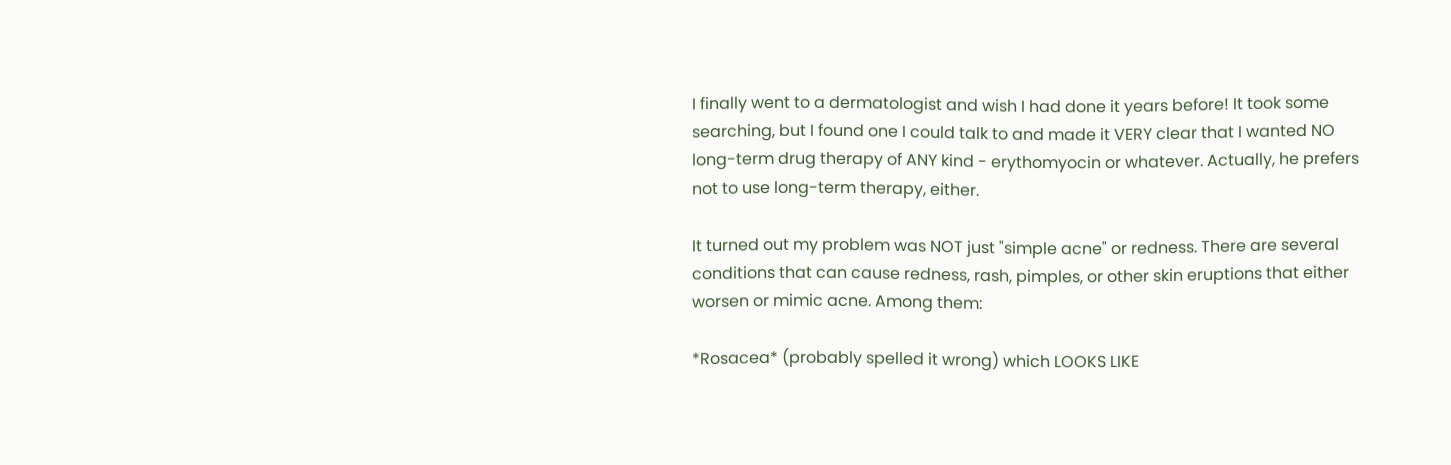I finally went to a dermatologist and wish I had done it years before! It took some searching, but I found one I could talk to and made it VERY clear that I wanted NO long-term drug therapy of ANY kind - erythomyocin or whatever. Actually, he prefers not to use long-term therapy, either.

It turned out my problem was NOT just "simple acne" or redness. There are several conditions that can cause redness, rash, pimples, or other skin eruptions that either worsen or mimic acne. Among them:

*Rosacea* (probably spelled it wrong) which LOOKS LIKE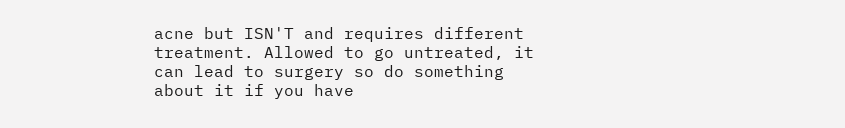acne but ISN'T and requires different treatment. Allowed to go untreated, it can lead to surgery so do something about it if you have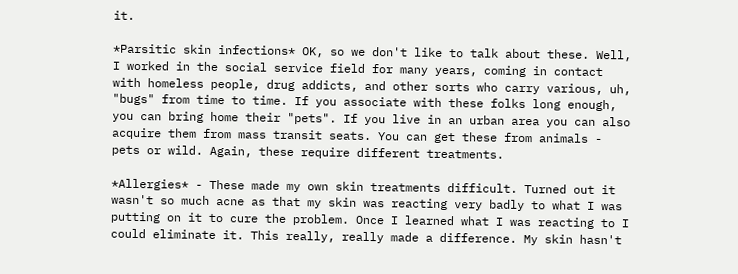it.

*Parsitic skin infections* OK, so we don't like to talk about these. Well, I worked in the social service field for many years, coming in contact with homeless people, drug addicts, and other sorts who carry various, uh, "bugs" from time to time. If you associate with these folks long enough, you can bring home their "pets". If you live in an urban area you can also acquire them from mass transit seats. You can get these from animals - pets or wild. Again, these require different treatments.

*Allergies* - These made my own skin treatments difficult. Turned out it wasn't so much acne as that my skin was reacting very badly to what I was putting on it to cure the problem. Once I learned what I was reacting to I could eliminate it. This really, really made a difference. My skin hasn't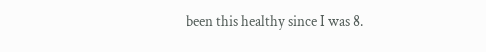been this healthy since I was 8.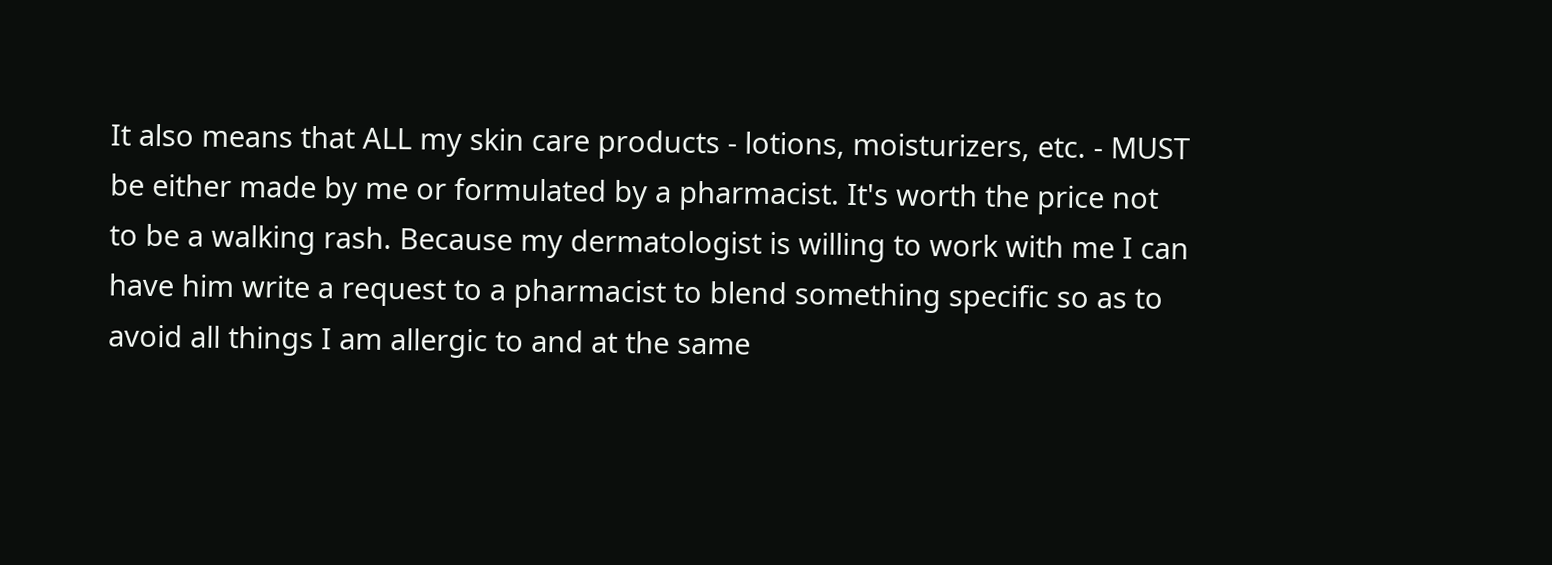It also means that ALL my skin care products - lotions, moisturizers, etc. - MUST be either made by me or formulated by a pharmacist. It's worth the price not to be a walking rash. Because my dermatologist is willing to work with me I can have him write a request to a pharmacist to blend something specific so as to avoid all things I am allergic to and at the same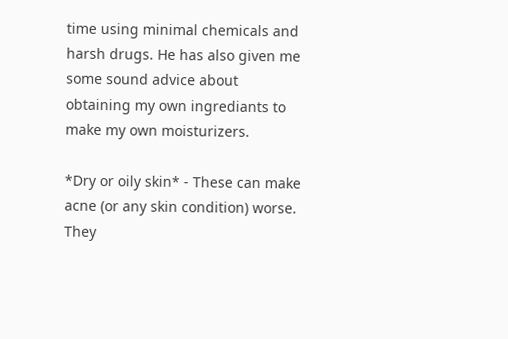time using minimal chemicals and harsh drugs. He has also given me some sound advice about obtaining my own ingrediants to make my own moisturizers.

*Dry or oily skin* - These can make acne (or any skin condition) worse. They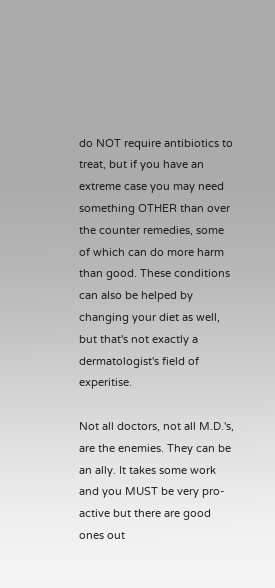do NOT require antibiotics to treat, but if you have an extreme case you may need something OTHER than over the counter remedies, some of which can do more harm than good. These conditions can also be helped by changing your diet as well, but that's not exactly a dermatologist's field of experitise.

Not all doctors, not all M.D.'s, are the enemies. They can be an ally. It takes some work and you MUST be very pro-active but there are good ones out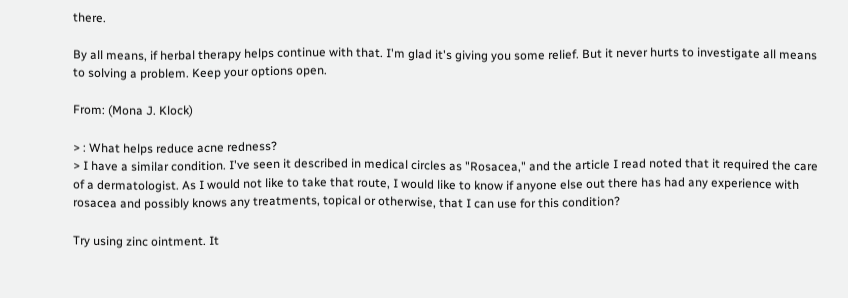there.

By all means, if herbal therapy helps continue with that. I'm glad it's giving you some relief. But it never hurts to investigate all means to solving a problem. Keep your options open.

From: (Mona J. Klock)

> : What helps reduce acne redness?
> I have a similar condition. I've seen it described in medical circles as "Rosacea," and the article I read noted that it required the care of a dermatologist. As I would not like to take that route, I would like to know if anyone else out there has had any experience with rosacea and possibly knows any treatments, topical or otherwise, that I can use for this condition?

Try using zinc ointment. It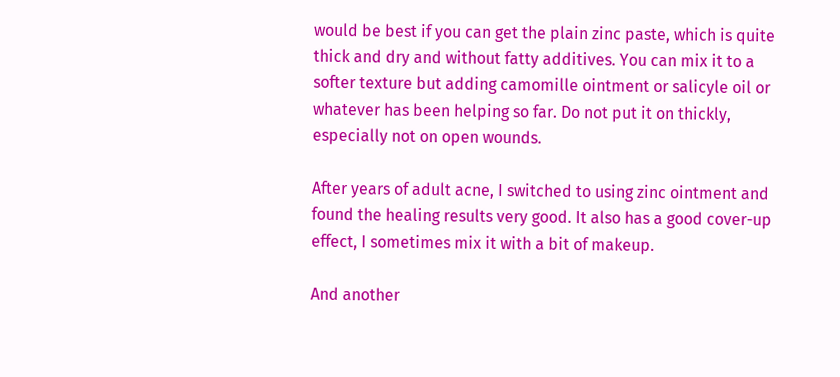would be best if you can get the plain zinc paste, which is quite thick and dry and without fatty additives. You can mix it to a softer texture but adding camomille ointment or salicyle oil or whatever has been helping so far. Do not put it on thickly, especially not on open wounds.

After years of adult acne, I switched to using zinc ointment and found the healing results very good. It also has a good cover-up effect, I sometimes mix it with a bit of makeup.

And another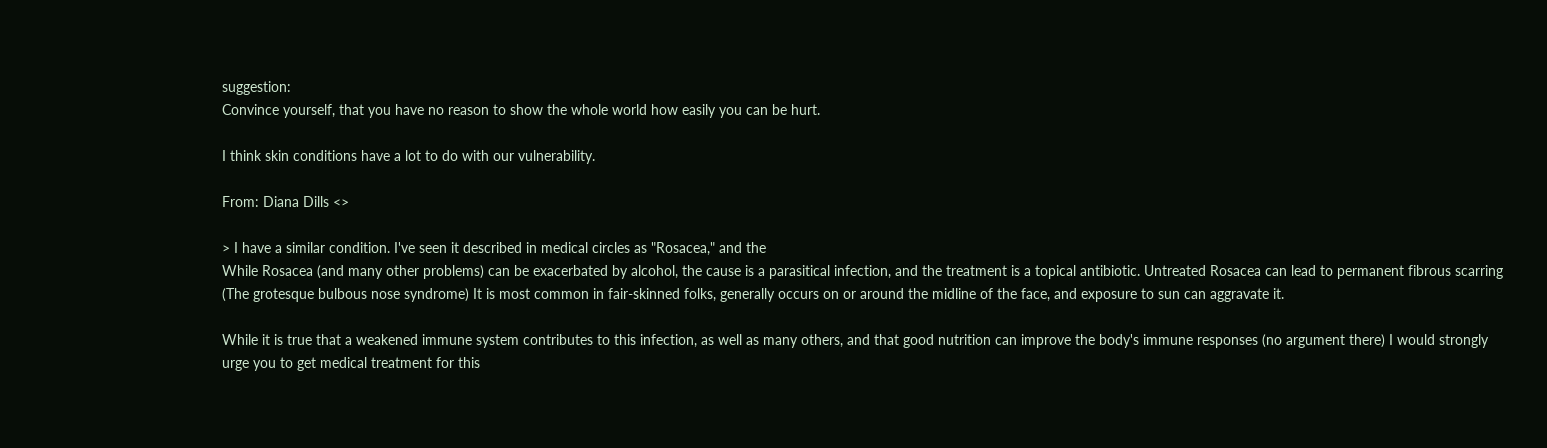suggestion:
Convince yourself, that you have no reason to show the whole world how easily you can be hurt.

I think skin conditions have a lot to do with our vulnerability.

From: Diana Dills <>

> I have a similar condition. I've seen it described in medical circles as "Rosacea," and the
While Rosacea (and many other problems) can be exacerbated by alcohol, the cause is a parasitical infection, and the treatment is a topical antibiotic. Untreated Rosacea can lead to permanent fibrous scarring (The grotesque bulbous nose syndrome) It is most common in fair-skinned folks, generally occurs on or around the midline of the face, and exposure to sun can aggravate it.

While it is true that a weakened immune system contributes to this infection, as well as many others, and that good nutrition can improve the body's immune responses (no argument there) I would strongly urge you to get medical treatment for this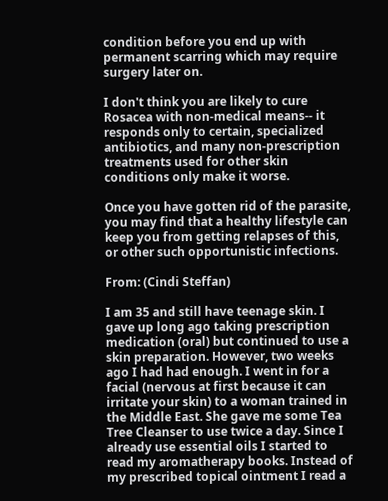condition before you end up with permanent scarring which may require surgery later on.

I don't think you are likely to cure Rosacea with non-medical means-- it responds only to certain, specialized antibiotics, and many non-prescription treatments used for other skin conditions only make it worse.

Once you have gotten rid of the parasite, you may find that a healthy lifestyle can keep you from getting relapses of this, or other such opportunistic infections.

From: (Cindi Steffan)

I am 35 and still have teenage skin. I gave up long ago taking prescription medication (oral) but continued to use a skin preparation. However, two weeks ago I had had enough. I went in for a facial (nervous at first because it can irritate your skin) to a woman trained in the Middle East. She gave me some Tea Tree Cleanser to use twice a day. Since I already use essential oils I started to read my aromatherapy books. Instead of my prescribed topical ointment I read a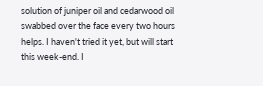solution of juniper oil and cedarwood oil swabbed over the face every two hours helps. I haven't tried it yet, but will start this week-end. I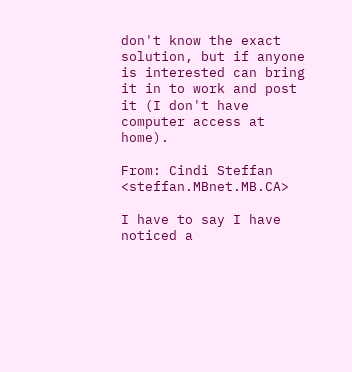don't know the exact solution, but if anyone is interested can bring it in to work and post it (I don't have computer access at home).

From: Cindi Steffan <steffan.MBnet.MB.CA>

I have to say I have noticed a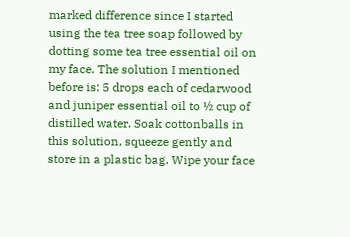marked difference since I started using the tea tree soap followed by dotting some tea tree essential oil on my face. The solution I mentioned before is: 5 drops each of cedarwood and juniper essential oil to ½ cup of distilled water. Soak cottonballs in this solution, squeeze gently and store in a plastic bag. Wipe your face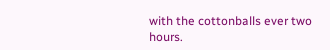with the cottonballs ever two hours.